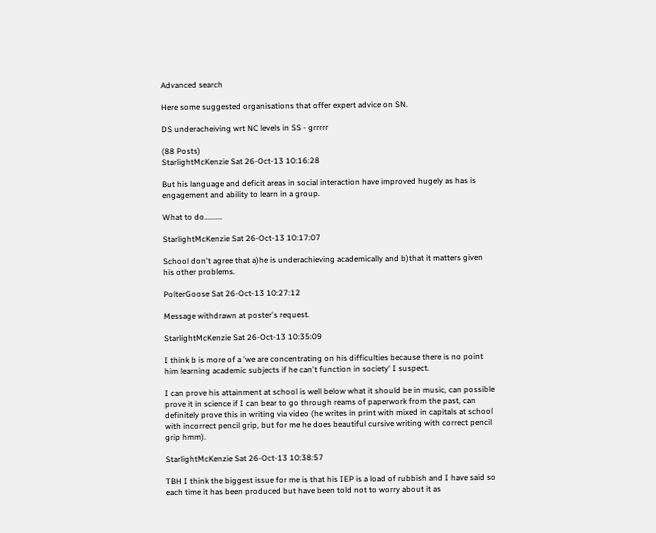Advanced search

Here some suggested organisations that offer expert advice on SN.

DS underacheiving wrt NC levels in SS - grrrrr

(88 Posts)
StarlightMcKenzie Sat 26-Oct-13 10:16:28

But his language and deficit areas in social interaction have improved hugely as has is engagement and ability to learn in a group.

What to do.........

StarlightMcKenzie Sat 26-Oct-13 10:17:07

School don't agree that a)he is underachieving academically and b)that it matters given his other problems.

PolterGoose Sat 26-Oct-13 10:27:12

Message withdrawn at poster's request.

StarlightMcKenzie Sat 26-Oct-13 10:35:09

I think b is more of a 'we are concentrating on his difficulties because there is no point him learning academic subjects if he can't function in society' I suspect.

I can prove his attainment at school is well below what it should be in music, can possible prove it in science if I can bear to go through reams of paperwork from the past, can definitely prove this in writing via video (he writes in print with mixed in capitals at school with incorrect pencil grip, but for me he does beautiful cursive writing with correct pencil grip hmm).

StarlightMcKenzie Sat 26-Oct-13 10:38:57

TBH I think the biggest issue for me is that his IEP is a load of rubbish and I have said so each time it has been produced but have been told not to worry about it as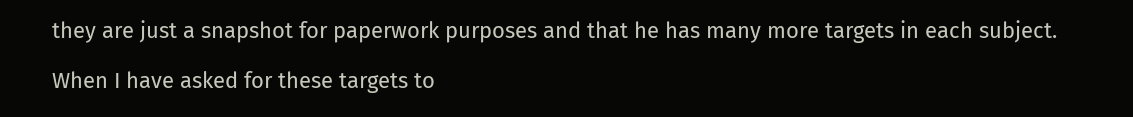they are just a snapshot for paperwork purposes and that he has many more targets in each subject.

When I have asked for these targets to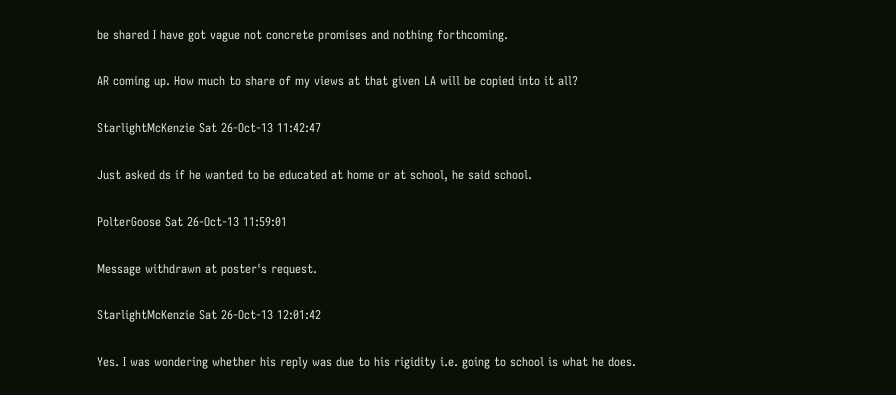be shared I have got vague not concrete promises and nothing forthcoming.

AR coming up. How much to share of my views at that given LA will be copied into it all?

StarlightMcKenzie Sat 26-Oct-13 11:42:47

Just asked ds if he wanted to be educated at home or at school, he said school.

PolterGoose Sat 26-Oct-13 11:59:01

Message withdrawn at poster's request.

StarlightMcKenzie Sat 26-Oct-13 12:01:42

Yes. I was wondering whether his reply was due to his rigidity i.e. going to school is what he does.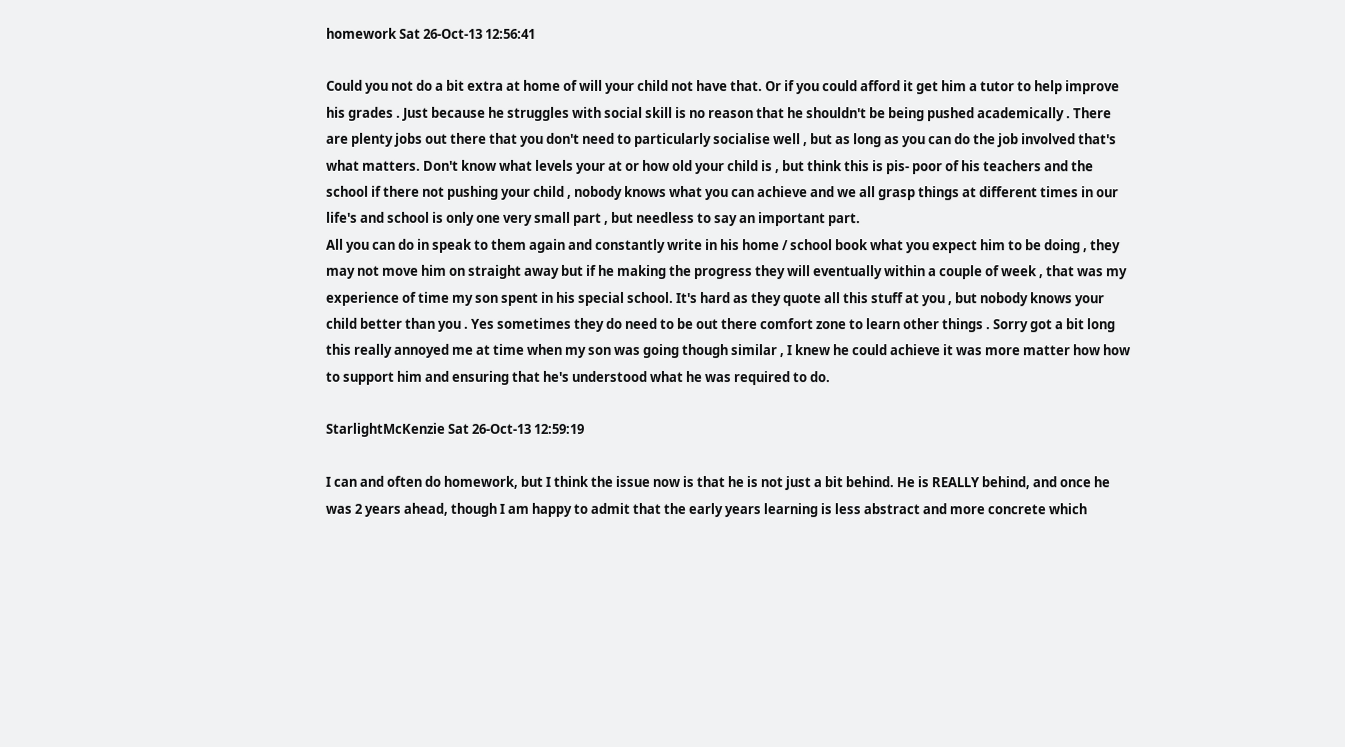homework Sat 26-Oct-13 12:56:41

Could you not do a bit extra at home of will your child not have that. Or if you could afford it get him a tutor to help improve his grades . Just because he struggles with social skill is no reason that he shouldn't be being pushed academically . There are plenty jobs out there that you don't need to particularly socialise well , but as long as you can do the job involved that's what matters. Don't know what levels your at or how old your child is , but think this is pis- poor of his teachers and the school if there not pushing your child , nobody knows what you can achieve and we all grasp things at different times in our life's and school is only one very small part , but needless to say an important part.
All you can do in speak to them again and constantly write in his home / school book what you expect him to be doing , they may not move him on straight away but if he making the progress they will eventually within a couple of week , that was my experience of time my son spent in his special school. It's hard as they quote all this stuff at you , but nobody knows your child better than you . Yes sometimes they do need to be out there comfort zone to learn other things . Sorry got a bit long this really annoyed me at time when my son was going though similar , I knew he could achieve it was more matter how how to support him and ensuring that he's understood what he was required to do.

StarlightMcKenzie Sat 26-Oct-13 12:59:19

I can and often do homework, but I think the issue now is that he is not just a bit behind. He is REALLY behind, and once he was 2 years ahead, though I am happy to admit that the early years learning is less abstract and more concrete which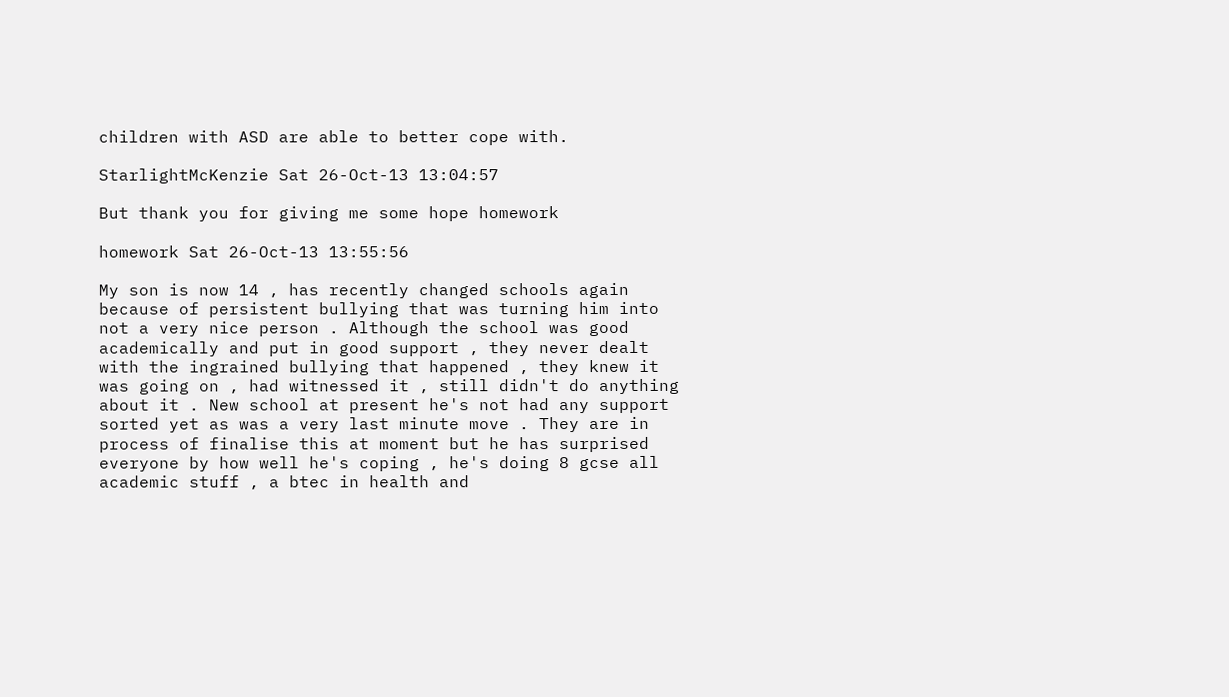children with ASD are able to better cope with.

StarlightMcKenzie Sat 26-Oct-13 13:04:57

But thank you for giving me some hope homework

homework Sat 26-Oct-13 13:55:56

My son is now 14 , has recently changed schools again because of persistent bullying that was turning him into not a very nice person . Although the school was good academically and put in good support , they never dealt with the ingrained bullying that happened , they knew it was going on , had witnessed it , still didn't do anything about it . New school at present he's not had any support sorted yet as was a very last minute move . They are in process of finalise this at moment but he has surprised everyone by how well he's coping , he's doing 8 gcse all academic stuff , a btec in health and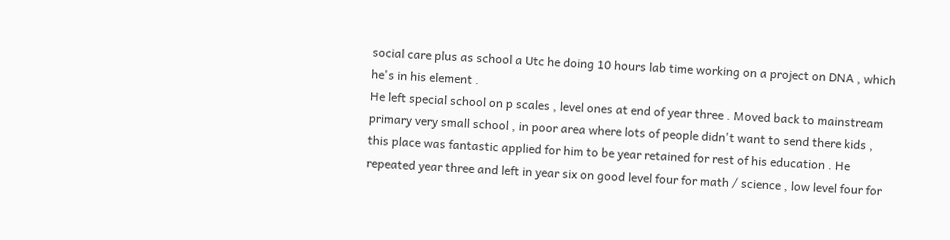social care plus as school a Utc he doing 10 hours lab time working on a project on DNA , which he's in his element .
He left special school on p scales , level ones at end of year three . Moved back to mainstream primary very small school , in poor area where lots of people didn't want to send there kids , this place was fantastic applied for him to be year retained for rest of his education . He repeated year three and left in year six on good level four for math / science , low level four for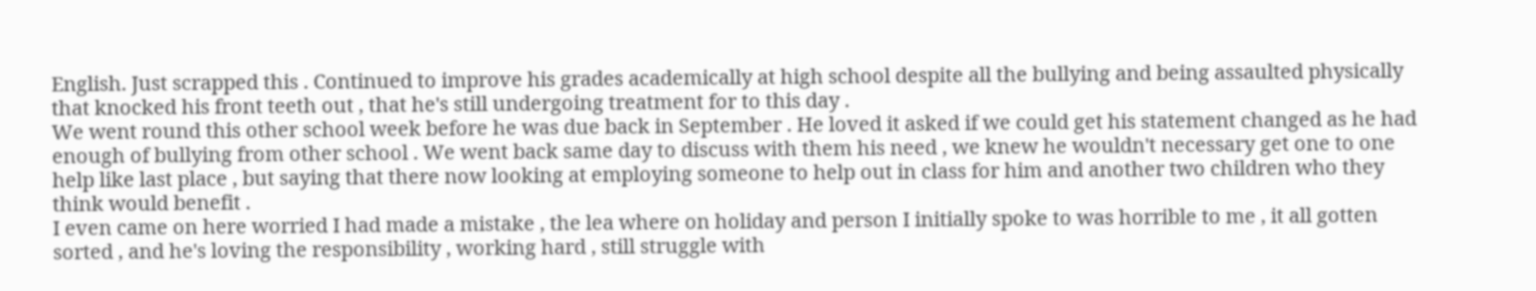English. Just scrapped this . Continued to improve his grades academically at high school despite all the bullying and being assaulted physically that knocked his front teeth out , that he's still undergoing treatment for to this day .
We went round this other school week before he was due back in September . He loved it asked if we could get his statement changed as he had enough of bullying from other school . We went back same day to discuss with them his need , we knew he wouldn't necessary get one to one help like last place , but saying that there now looking at employing someone to help out in class for him and another two children who they think would benefit .
I even came on here worried I had made a mistake , the lea where on holiday and person I initially spoke to was horrible to me , it all gotten sorted , and he's loving the responsibility , working hard , still struggle with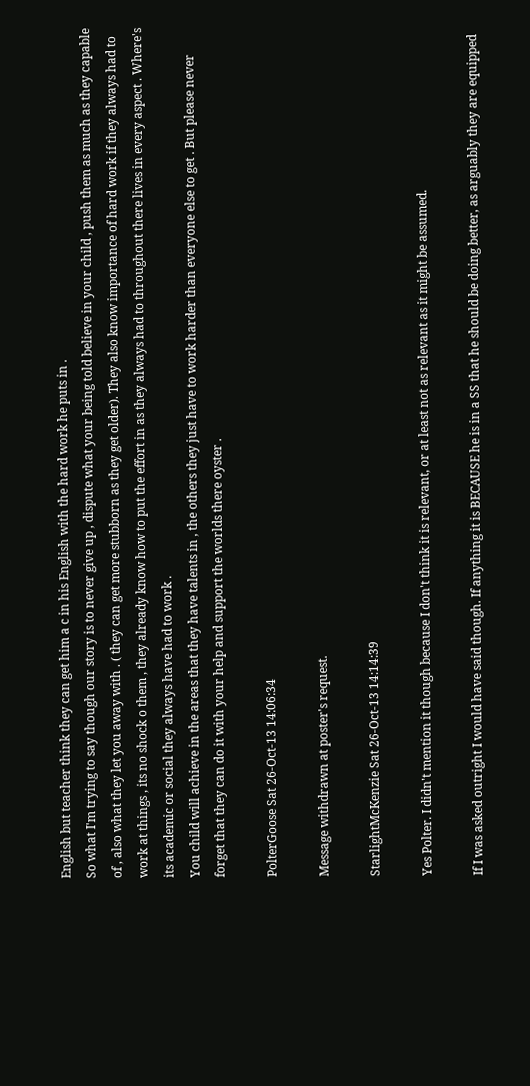English but teacher think they can get him a c in his English with the hard work he puts in .
So what I'm trying to say though our story is to never give up , dispute what your being told believe in your child , push them as much as they capable of , also what they let you away with . ( they can get more stubborn as they get older). They also know importance of hard work if they always had to work at things , its no shock o them , they already know how to put the effort in as they always had to throughout there lives in every aspect . Where's its academic or social they always have had to work .
You child will achieve in the areas that they have talents in , the others they just have to work harder than everyone else to get . But please never forget that they can do it with your help and support the worlds there oyster .

PolterGoose Sat 26-Oct-13 14:06:34

Message withdrawn at poster's request.

StarlightMcKenzie Sat 26-Oct-13 14:14:39

Yes Polter. I didn't mention it though because I don't think it is relevant, or at least not as relevant as it might be assumed.

If I was asked outright I would have said though. If anything it is BECAUSE he is in a SS that he should be doing better, as arguably they are equipped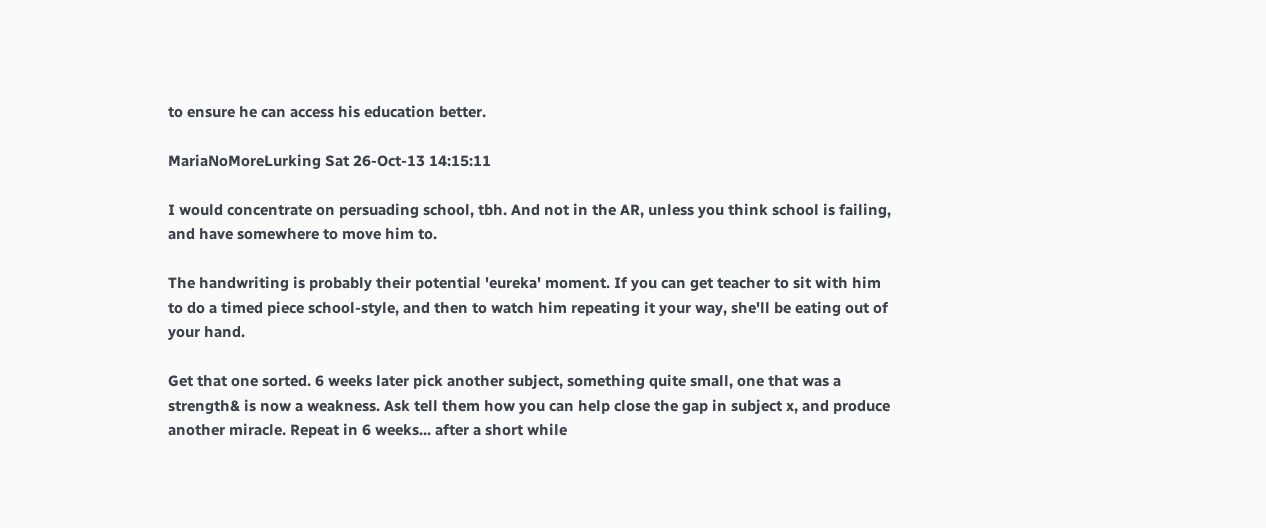to ensure he can access his education better.

MariaNoMoreLurking Sat 26-Oct-13 14:15:11

I would concentrate on persuading school, tbh. And not in the AR, unless you think school is failing, and have somewhere to move him to.

The handwriting is probably their potential 'eureka' moment. If you can get teacher to sit with him to do a timed piece school-style, and then to watch him repeating it your way, she'll be eating out of your hand.

Get that one sorted. 6 weeks later pick another subject, something quite small, one that was a strength& is now a weakness. Ask tell them how you can help close the gap in subject x, and produce another miracle. Repeat in 6 weeks... after a short while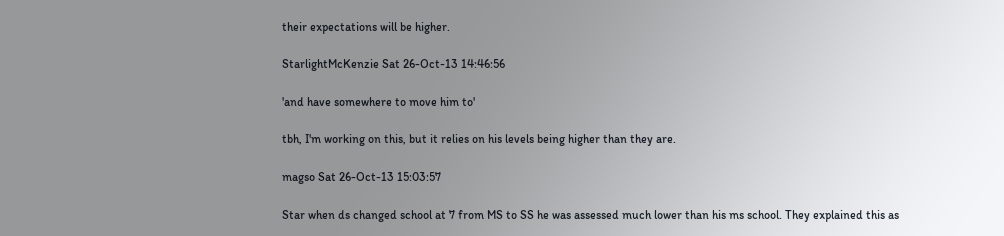their expectations will be higher.

StarlightMcKenzie Sat 26-Oct-13 14:46:56

'and have somewhere to move him to'

tbh, I'm working on this, but it relies on his levels being higher than they are.

magso Sat 26-Oct-13 15:03:57

Star when ds changed school at 7 from MS to SS he was assessed much lower than his ms school. They explained this as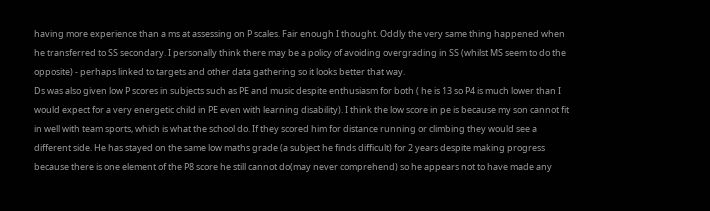having more experience than a ms at assessing on P scales. Fair enough I thought. Oddly the very same thing happened when he transferred to SS secondary. I personally think there may be a policy of avoiding overgrading in SS (whilst MS seem to do the opposite) - perhaps linked to targets and other data gathering so it looks better that way.
Ds was also given low P scores in subjects such as PE and music despite enthusiasm for both ( he is 13 so P4 is much lower than I would expect for a very energetic child in PE even with learning disability). I think the low score in pe is because my son cannot fit in well with team sports, which is what the school do. If they scored him for distance running or climbing they would see a different side. He has stayed on the same low maths grade (a subject he finds difficult) for 2 years despite making progress because there is one element of the P8 score he still cannot do(may never comprehend) so he appears not to have made any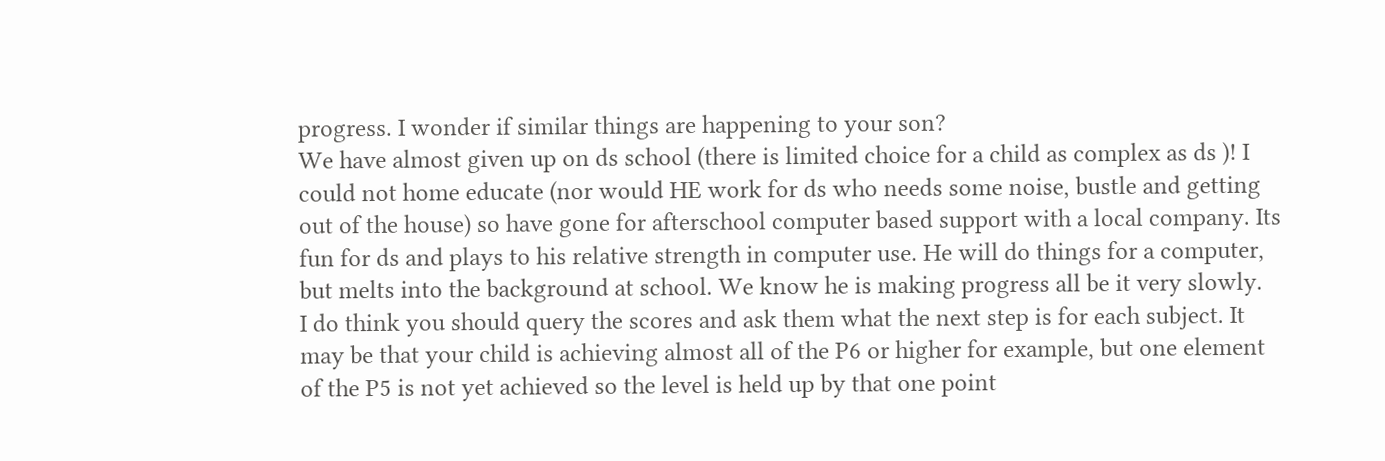progress. I wonder if similar things are happening to your son?
We have almost given up on ds school (there is limited choice for a child as complex as ds )! I could not home educate (nor would HE work for ds who needs some noise, bustle and getting out of the house) so have gone for afterschool computer based support with a local company. Its fun for ds and plays to his relative strength in computer use. He will do things for a computer, but melts into the background at school. We know he is making progress all be it very slowly.
I do think you should query the scores and ask them what the next step is for each subject. It may be that your child is achieving almost all of the P6 or higher for example, but one element of the P5 is not yet achieved so the level is held up by that one point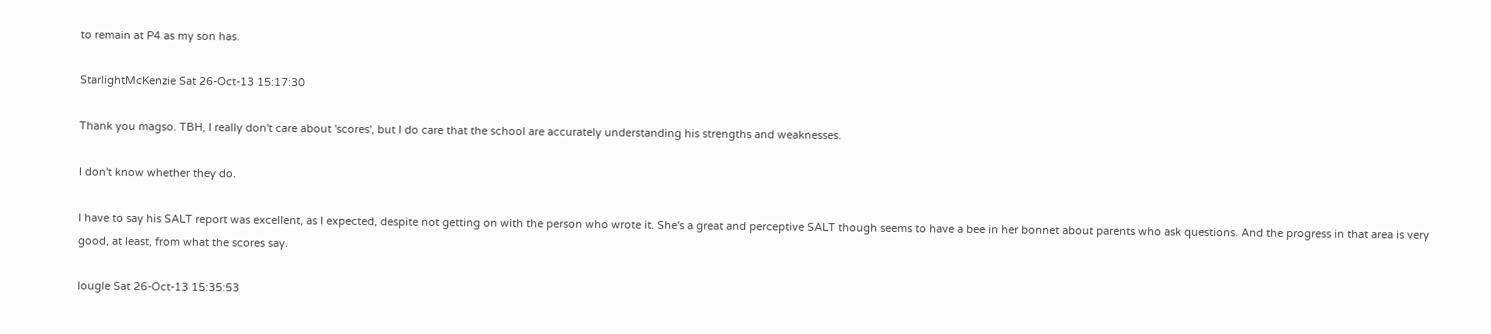to remain at P4 as my son has.

StarlightMcKenzie Sat 26-Oct-13 15:17:30

Thank you magso. TBH, I really don't care about 'scores', but I do care that the school are accurately understanding his strengths and weaknesses.

I don't know whether they do.

I have to say his SALT report was excellent, as I expected, despite not getting on with the person who wrote it. She's a great and perceptive SALT though seems to have a bee in her bonnet about parents who ask questions. And the progress in that area is very good, at least, from what the scores say.

lougle Sat 26-Oct-13 15:35:53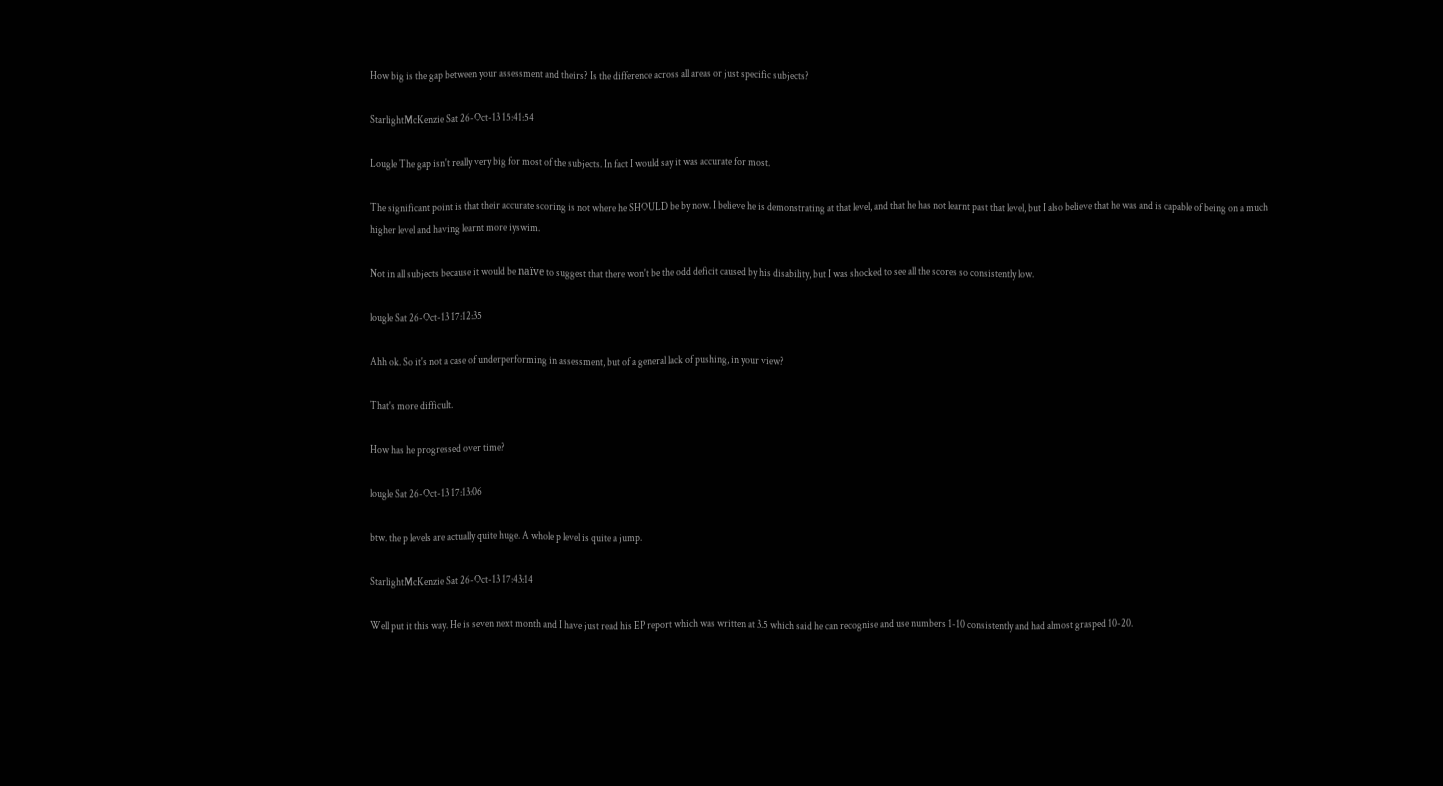How big is the gap between your assessment and theirs? Is the difference across all areas or just specific subjects?

StarlightMcKenzie Sat 26-Oct-13 15:41:54

Lougle The gap isn't really very big for most of the subjects. In fact I would say it was accurate for most.

The significant point is that their accurate scoring is not where he SHOULD be by now. I believe he is demonstrating at that level, and that he has not learnt past that level, but I also believe that he was and is capable of being on a much higher level and having learnt more iyswim.

Not in all subjects because it would be naïve to suggest that there won't be the odd deficit caused by his disability, but I was shocked to see all the scores so consistently low.

lougle Sat 26-Oct-13 17:12:35

Ahh ok. So it's not a case of underperforming in assessment, but of a general lack of pushing, in your view?

That's more difficult.

How has he progressed over time?

lougle Sat 26-Oct-13 17:13:06

btw. the p levels are actually quite huge. A whole p level is quite a jump.

StarlightMcKenzie Sat 26-Oct-13 17:43:14

Well put it this way. He is seven next month and I have just read his EP report which was written at 3.5 which said he can recognise and use numbers 1-10 consistently and had almost grasped 10-20.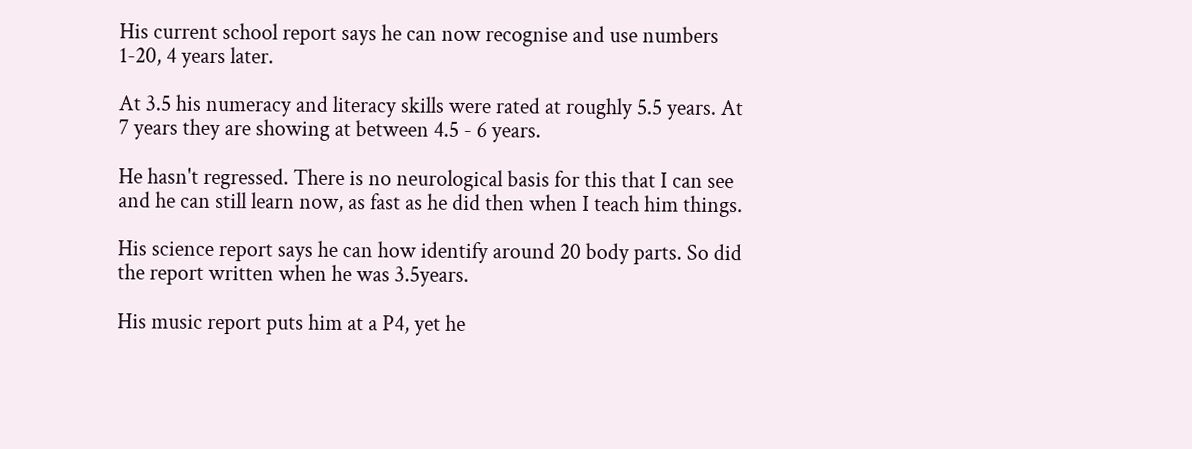His current school report says he can now recognise and use numbers 1-20, 4 years later.

At 3.5 his numeracy and literacy skills were rated at roughly 5.5 years. At 7 years they are showing at between 4.5 - 6 years.

He hasn't regressed. There is no neurological basis for this that I can see and he can still learn now, as fast as he did then when I teach him things.

His science report says he can how identify around 20 body parts. So did the report written when he was 3.5years.

His music report puts him at a P4, yet he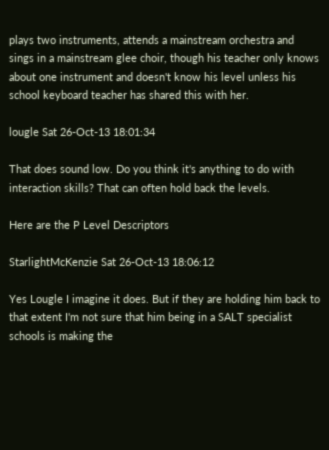plays two instruments, attends a mainstream orchestra and sings in a mainstream glee choir, though his teacher only knows about one instrument and doesn't know his level unless his school keyboard teacher has shared this with her.

lougle Sat 26-Oct-13 18:01:34

That does sound low. Do you think it's anything to do with interaction skills? That can often hold back the levels.

Here are the P Level Descriptors

StarlightMcKenzie Sat 26-Oct-13 18:06:12

Yes Lougle I imagine it does. But if they are holding him back to that extent I'm not sure that him being in a SALT specialist schools is making the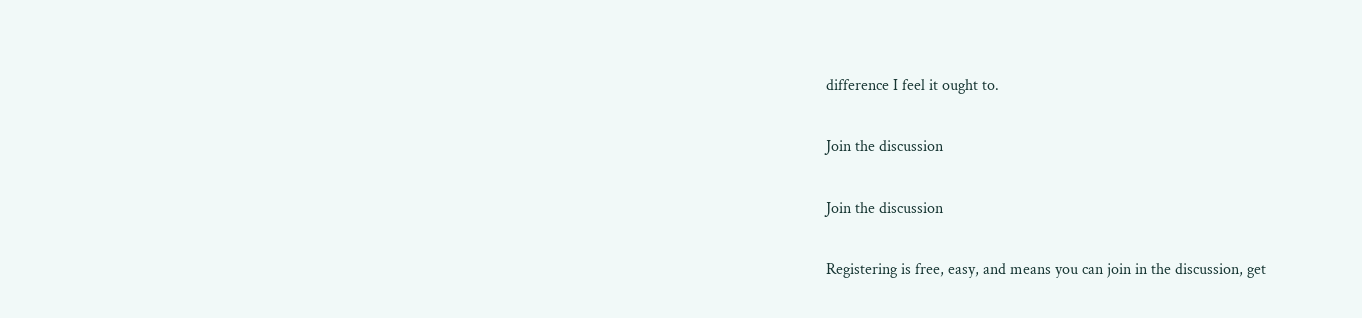difference I feel it ought to.

Join the discussion

Join the discussion

Registering is free, easy, and means you can join in the discussion, get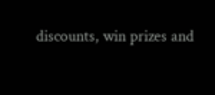discounts, win prizes and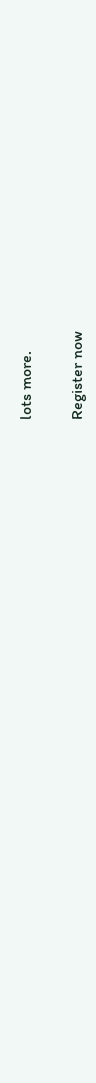lots more.

Register now